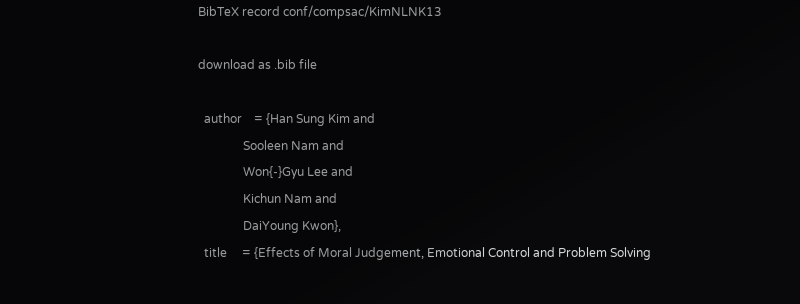BibTeX record conf/compsac/KimNLNK13

download as .bib file

  author    = {Han Sung Kim and
               Sooleen Nam and
               Won{-}Gyu Lee and
               Kichun Nam and
               DaiYoung Kwon},
  title     = {Effects of Moral Judgement, Emotional Control and Problem Solving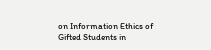on Information Ethics of Gifted Students in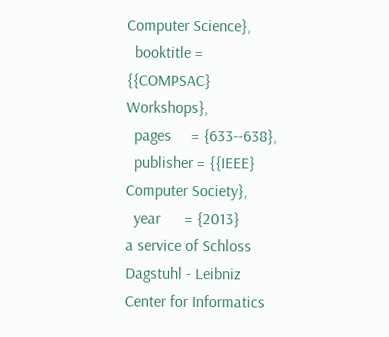Computer Science},
  booktitle = {{COMPSAC} Workshops},
  pages     = {633--638},
  publisher = {{IEEE} Computer Society},
  year      = {2013}
a service of Schloss Dagstuhl - Leibniz Center for Informatics